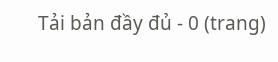Tải bản đầy đủ - 0 (trang)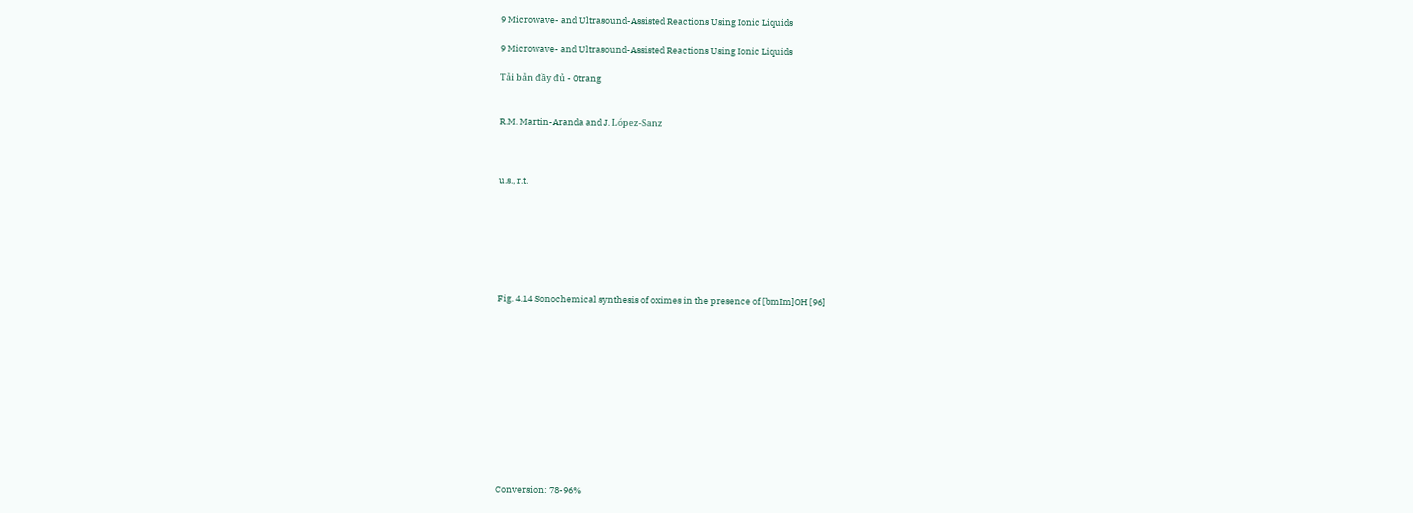9 Microwave- and Ultrasound-Assisted Reactions Using Ionic Liquids

9 Microwave- and Ultrasound-Assisted Reactions Using Ionic Liquids

Tải bản đầy đủ - 0trang


R.M. Martin-Aranda and J. López-Sanz



u.s., r.t.







Fig. 4.14 Sonochemical synthesis of oximes in the presence of [bmIm]OH [96]












Conversion: 78-96%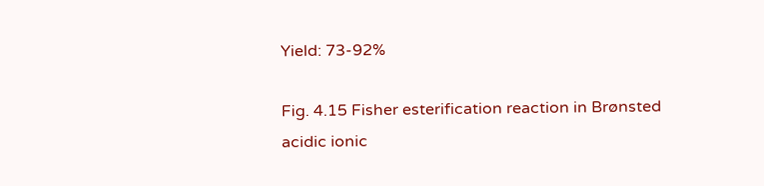Yield: 73-92%

Fig. 4.15 Fisher esterification reaction in Brønsted acidic ionic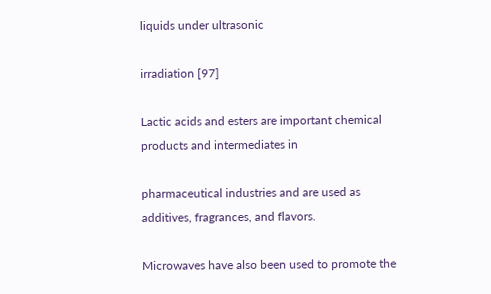liquids under ultrasonic

irradiation [97]

Lactic acids and esters are important chemical products and intermediates in

pharmaceutical industries and are used as additives, fragrances, and flavors.

Microwaves have also been used to promote the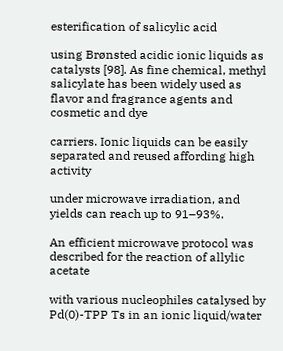esterification of salicylic acid

using Brønsted acidic ionic liquids as catalysts [98]. As fine chemical, methyl salicylate has been widely used as flavor and fragrance agents and cosmetic and dye

carriers. Ionic liquids can be easily separated and reused affording high activity

under microwave irradiation, and yields can reach up to 91–93%.

An efficient microwave protocol was described for the reaction of allylic acetate

with various nucleophiles catalysed by Pd(0)-TPP Ts in an ionic liquid/water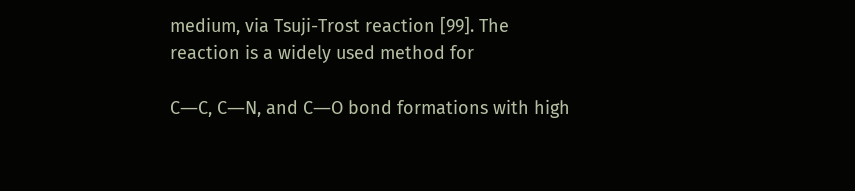medium, via Tsuji-Trost reaction [99]. The reaction is a widely used method for

C―C, C―N, and C―O bond formations with high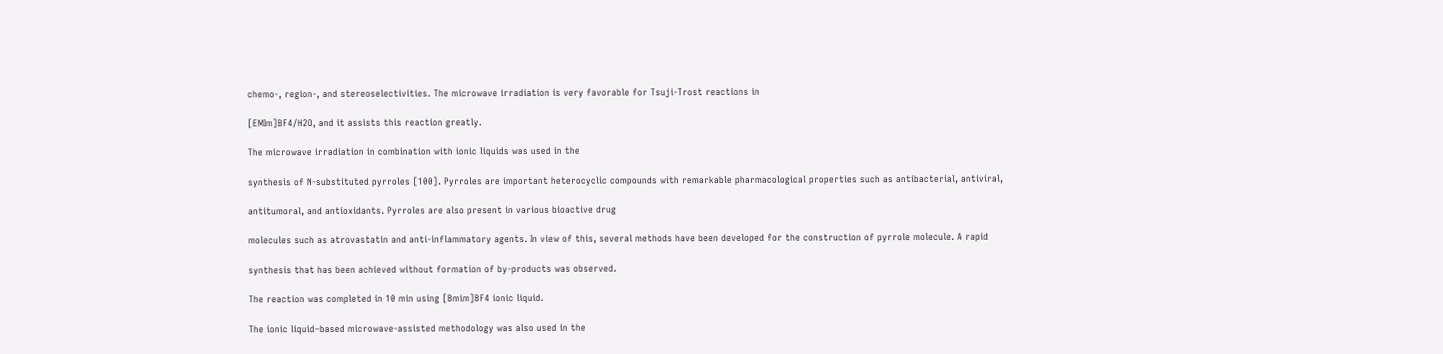chemo-, region-, and stereoselectivities. The microwave irradiation is very favorable for Tsuji-Trost reactions in

[EMIm]BF4/H2O, and it assists this reaction greatly.

The microwave irradiation in combination with ionic liquids was used in the

synthesis of N-substituted pyrroles [100]. Pyrroles are important heterocyclic compounds with remarkable pharmacological properties such as antibacterial, antiviral,

antitumoral, and antioxidants. Pyrroles are also present in various bioactive drug

molecules such as atrovastatin and anti-inflammatory agents. In view of this, several methods have been developed for the construction of pyrrole molecule. A rapid

synthesis that has been achieved without formation of by-products was observed.

The reaction was completed in 10 min using [Bmim]BF4 ionic liquid.

The ionic liquid–based microwave-assisted methodology was also used in the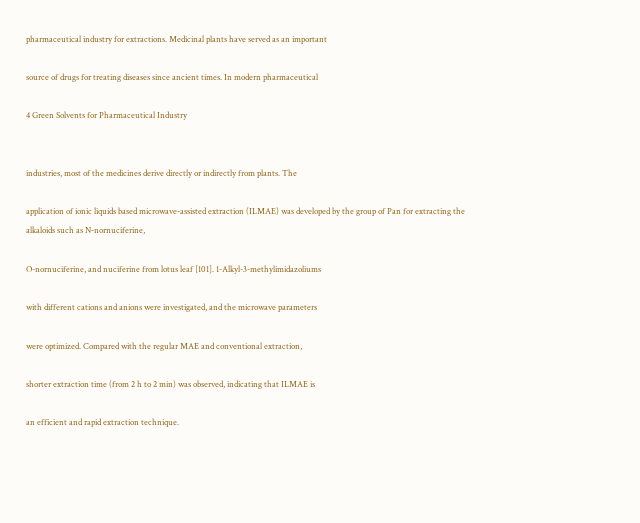pharmaceutical industry for extractions. Medicinal plants have served as an important

source of drugs for treating diseases since ancient times. In modern pharmaceutical

4 Green Solvents for Pharmaceutical Industry


industries, most of the medicines derive directly or indirectly from plants. The

application of ionic liquids based microwave-assisted extraction (ILMAE) was developed by the group of Pan for extracting the alkaloids such as N-nornuciferine,

O-nornuciferine, and nuciferine from lotus leaf [101]. 1-Alkyl-3-methylimidazoliums

with different cations and anions were investigated, and the microwave parameters

were optimized. Compared with the regular MAE and conventional extraction,

shorter extraction time (from 2 h to 2 min) was observed, indicating that ILMAE is

an efficient and rapid extraction technique.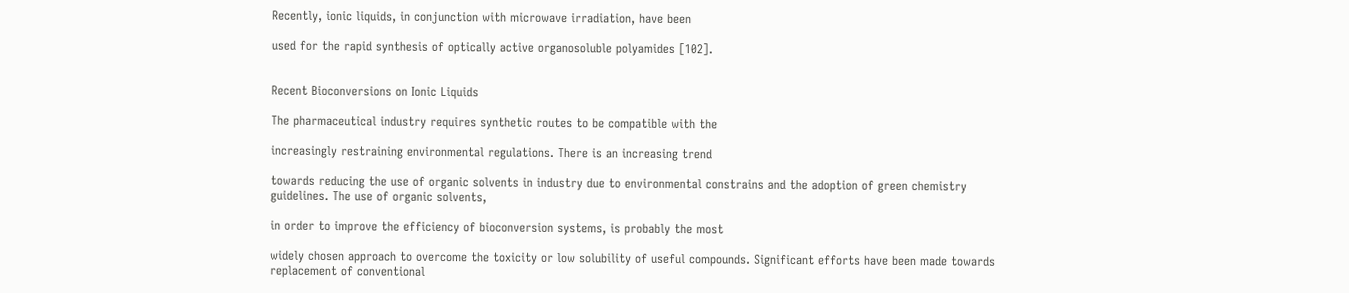Recently, ionic liquids, in conjunction with microwave irradiation, have been

used for the rapid synthesis of optically active organosoluble polyamides [102].


Recent Bioconversions on Ionic Liquids

The pharmaceutical industry requires synthetic routes to be compatible with the

increasingly restraining environmental regulations. There is an increasing trend

towards reducing the use of organic solvents in industry due to environmental constrains and the adoption of green chemistry guidelines. The use of organic solvents,

in order to improve the efficiency of bioconversion systems, is probably the most

widely chosen approach to overcome the toxicity or low solubility of useful compounds. Significant efforts have been made towards replacement of conventional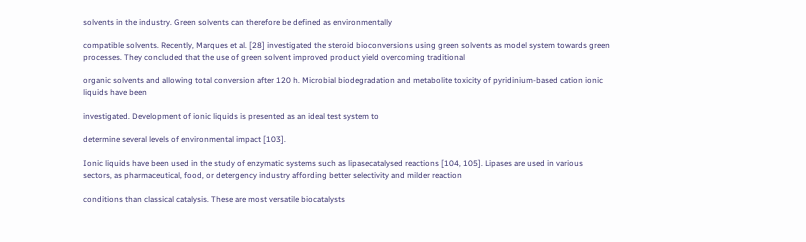solvents in the industry. Green solvents can therefore be defined as environmentally

compatible solvents. Recently, Marques et al. [28] investigated the steroid bioconversions using green solvents as model system towards green processes. They concluded that the use of green solvent improved product yield overcoming traditional

organic solvents and allowing total conversion after 120 h. Microbial biodegradation and metabolite toxicity of pyridinium-based cation ionic liquids have been

investigated. Development of ionic liquids is presented as an ideal test system to

determine several levels of environmental impact [103].

Ionic liquids have been used in the study of enzymatic systems such as lipasecatalysed reactions [104, 105]. Lipases are used in various sectors, as pharmaceutical, food, or detergency industry affording better selectivity and milder reaction

conditions than classical catalysis. These are most versatile biocatalysts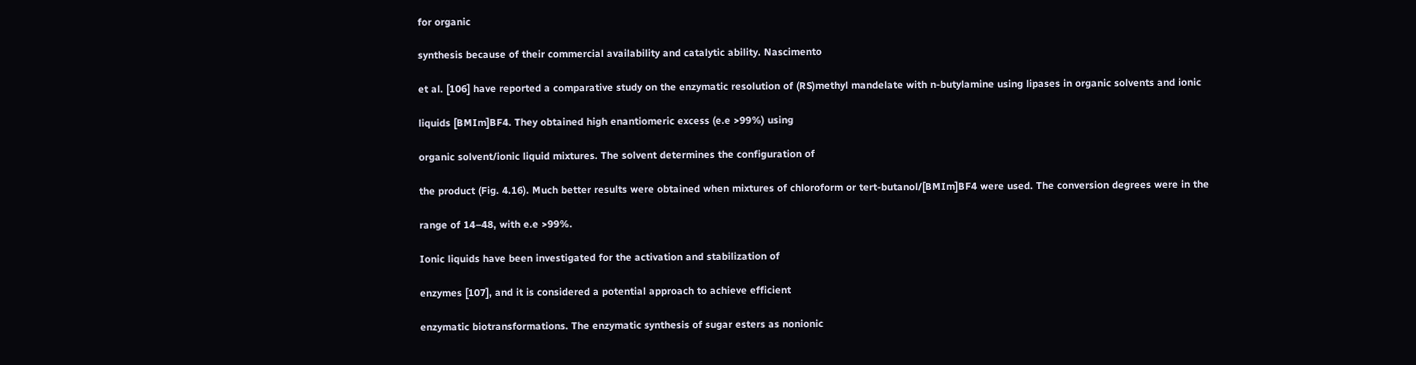for organic

synthesis because of their commercial availability and catalytic ability. Nascimento

et al. [106] have reported a comparative study on the enzymatic resolution of (RS)methyl mandelate with n-butylamine using lipases in organic solvents and ionic

liquids [BMIm]BF4. They obtained high enantiomeric excess (e.e >99%) using

organic solvent/ionic liquid mixtures. The solvent determines the configuration of

the product (Fig. 4.16). Much better results were obtained when mixtures of chloroform or tert-butanol/[BMIm]BF4 were used. The conversion degrees were in the

range of 14–48, with e.e >99%.

Ionic liquids have been investigated for the activation and stabilization of

enzymes [107], and it is considered a potential approach to achieve efficient

enzymatic biotransformations. The enzymatic synthesis of sugar esters as nonionic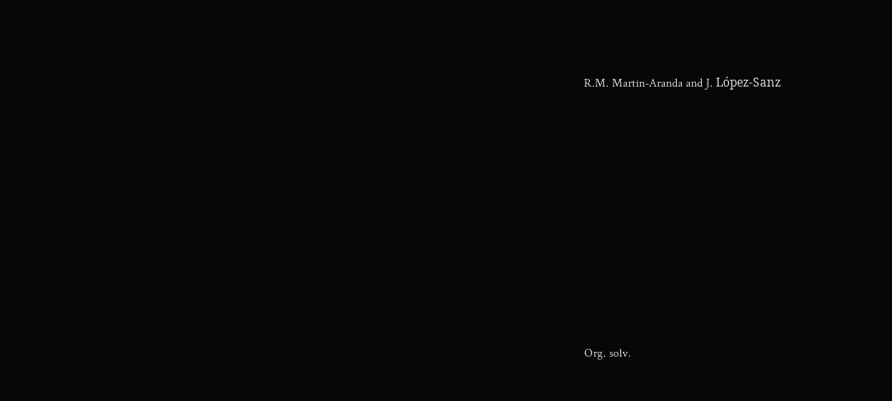R.M. Martin-Aranda and J. López-Sanz










Org. solv.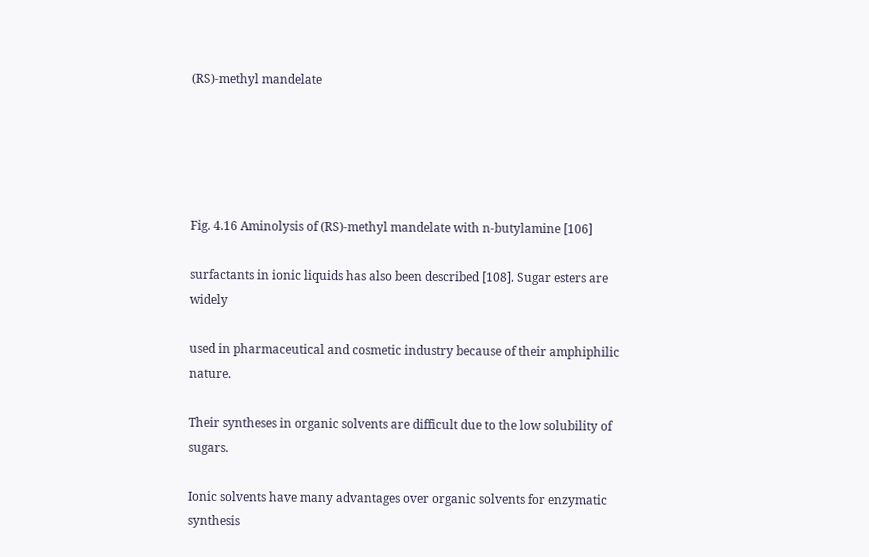(RS)-methyl mandelate





Fig. 4.16 Aminolysis of (RS)-methyl mandelate with n-butylamine [106]

surfactants in ionic liquids has also been described [108]. Sugar esters are widely

used in pharmaceutical and cosmetic industry because of their amphiphilic nature.

Their syntheses in organic solvents are difficult due to the low solubility of sugars.

Ionic solvents have many advantages over organic solvents for enzymatic synthesis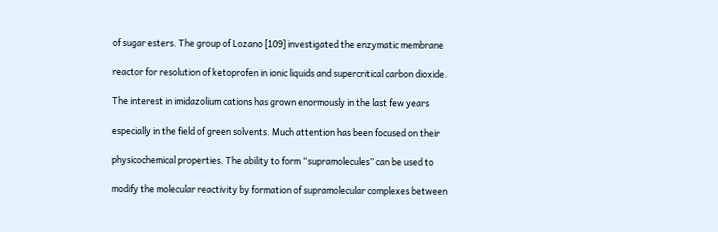of sugar esters. The group of Lozano [109] investigated the enzymatic membrane

reactor for resolution of ketoprofen in ionic liquids and supercritical carbon dioxide.

The interest in imidazolium cations has grown enormously in the last few years

especially in the field of green solvents. Much attention has been focused on their

physicochemical properties. The ability to form “supramolecules” can be used to

modify the molecular reactivity by formation of supramolecular complexes between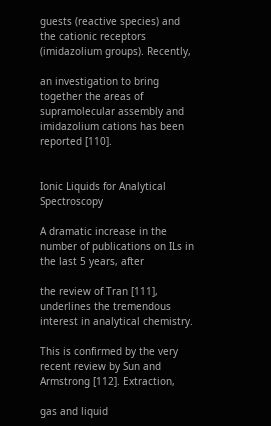guests (reactive species) and the cationic receptors (imidazolium groups). Recently,

an investigation to bring together the areas of supramolecular assembly and imidazolium cations has been reported [110].


Ionic Liquids for Analytical Spectroscopy

A dramatic increase in the number of publications on ILs in the last 5 years, after

the review of Tran [111], underlines the tremendous interest in analytical chemistry.

This is confirmed by the very recent review by Sun and Armstrong [112]. Extraction,

gas and liquid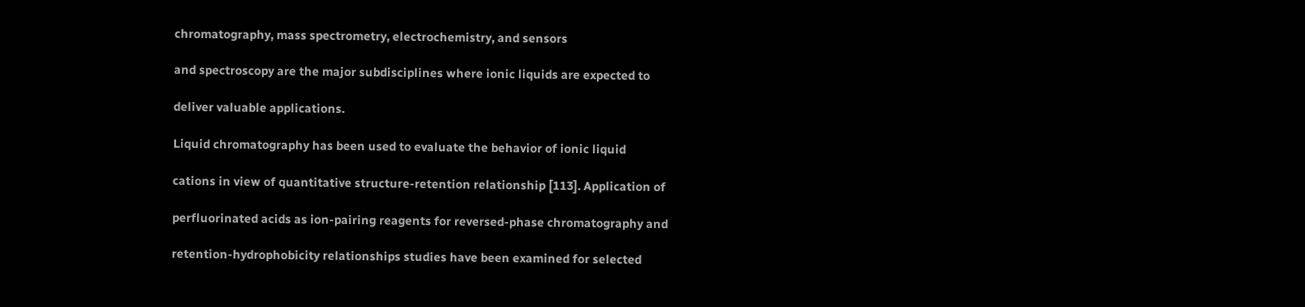chromatography, mass spectrometry, electrochemistry, and sensors

and spectroscopy are the major subdisciplines where ionic liquids are expected to

deliver valuable applications.

Liquid chromatography has been used to evaluate the behavior of ionic liquid

cations in view of quantitative structure-retention relationship [113]. Application of

perfluorinated acids as ion-pairing reagents for reversed-phase chromatography and

retention-hydrophobicity relationships studies have been examined for selected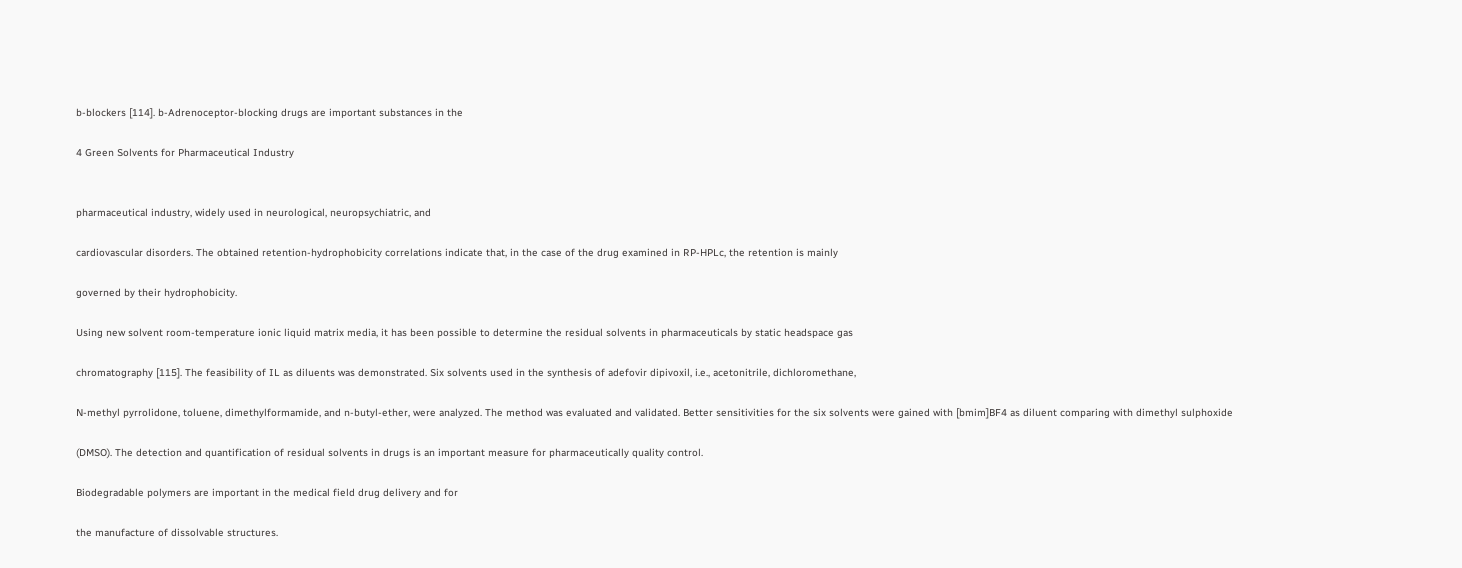b-blockers [114]. b-Adrenoceptor-blocking drugs are important substances in the

4 Green Solvents for Pharmaceutical Industry


pharmaceutical industry, widely used in neurological, neuropsychiatric, and

cardiovascular disorders. The obtained retention-hydrophobicity correlations indicate that, in the case of the drug examined in RP-HPLc, the retention is mainly

governed by their hydrophobicity.

Using new solvent room-temperature ionic liquid matrix media, it has been possible to determine the residual solvents in pharmaceuticals by static headspace gas

chromatography [115]. The feasibility of IL as diluents was demonstrated. Six solvents used in the synthesis of adefovir dipivoxil, i.e., acetonitrile, dichloromethane,

N-methyl pyrrolidone, toluene, dimethylformamide, and n-butyl-ether, were analyzed. The method was evaluated and validated. Better sensitivities for the six solvents were gained with [bmim]BF4 as diluent comparing with dimethyl sulphoxide

(DMSO). The detection and quantification of residual solvents in drugs is an important measure for pharmaceutically quality control.

Biodegradable polymers are important in the medical field drug delivery and for

the manufacture of dissolvable structures.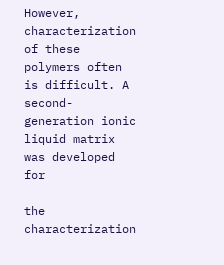However, characterization of these polymers often is difficult. A second-generation ionic liquid matrix was developed for

the characterization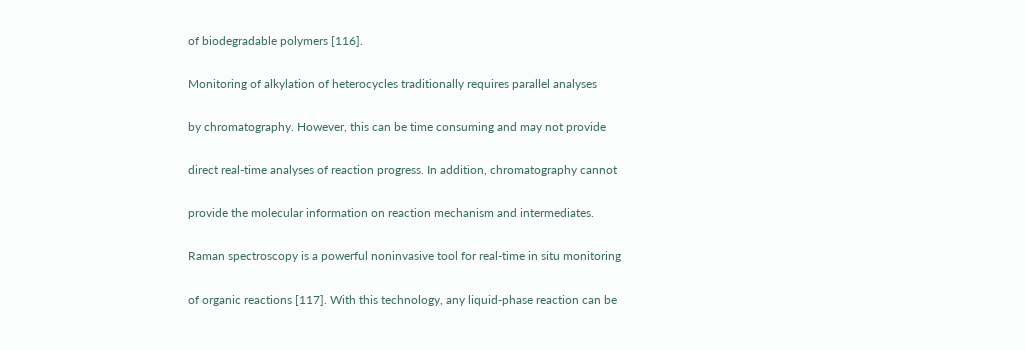of biodegradable polymers [116].

Monitoring of alkylation of heterocycles traditionally requires parallel analyses

by chromatography. However, this can be time consuming and may not provide

direct real-time analyses of reaction progress. In addition, chromatography cannot

provide the molecular information on reaction mechanism and intermediates.

Raman spectroscopy is a powerful noninvasive tool for real-time in situ monitoring

of organic reactions [117]. With this technology, any liquid-phase reaction can be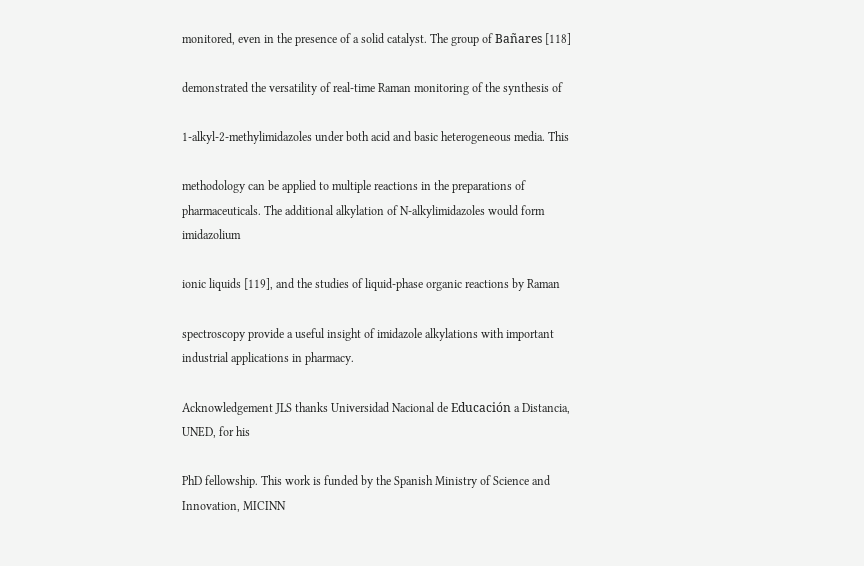monitored, even in the presence of a solid catalyst. The group of Bañares [118]

demonstrated the versatility of real-time Raman monitoring of the synthesis of

1-alkyl-2-methylimidazoles under both acid and basic heterogeneous media. This

methodology can be applied to multiple reactions in the preparations of pharmaceuticals. The additional alkylation of N-alkylimidazoles would form imidazolium

ionic liquids [119], and the studies of liquid-phase organic reactions by Raman

spectroscopy provide a useful insight of imidazole alkylations with important industrial applications in pharmacy.

Acknowledgement JLS thanks Universidad Nacional de Educación a Distancia, UNED, for his

PhD fellowship. This work is funded by the Spanish Ministry of Science and Innovation, MICINN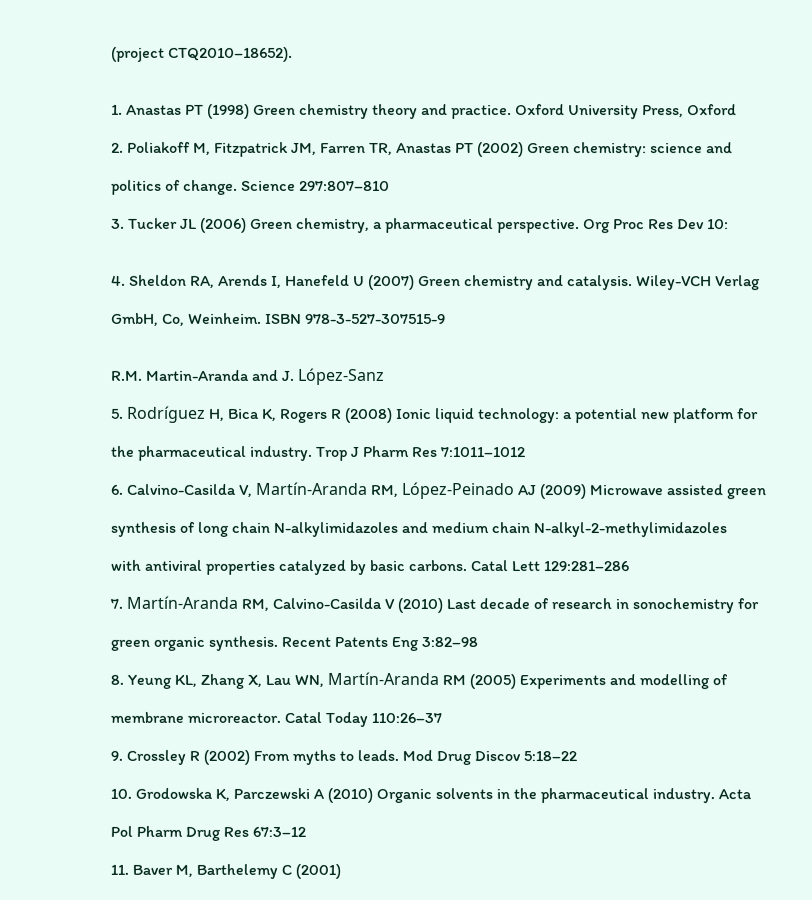(project CTQ2010–18652).


1. Anastas PT (1998) Green chemistry theory and practice. Oxford University Press, Oxford

2. Poliakoff M, Fitzpatrick JM, Farren TR, Anastas PT (2002) Green chemistry: science and

politics of change. Science 297:807–810

3. Tucker JL (2006) Green chemistry, a pharmaceutical perspective. Org Proc Res Dev 10:


4. Sheldon RA, Arends I, Hanefeld U (2007) Green chemistry and catalysis. Wiley-VCH Verlag

GmbH, Co, Weinheim. ISBN 978-3-527-307515-9


R.M. Martin-Aranda and J. López-Sanz

5. Rodríguez H, Bica K, Rogers R (2008) Ionic liquid technology: a potential new platform for

the pharmaceutical industry. Trop J Pharm Res 7:1011–1012

6. Calvino-Casilda V, Martín-Aranda RM, López-Peinado AJ (2009) Microwave assisted green

synthesis of long chain N-alkylimidazoles and medium chain N-alkyl-2-methylimidazoles

with antiviral properties catalyzed by basic carbons. Catal Lett 129:281–286

7. Martín-Aranda RM, Calvino-Casilda V (2010) Last decade of research in sonochemistry for

green organic synthesis. Recent Patents Eng 3:82–98

8. Yeung KL, Zhang X, Lau WN, Martín-Aranda RM (2005) Experiments and modelling of

membrane microreactor. Catal Today 110:26–37

9. Crossley R (2002) From myths to leads. Mod Drug Discov 5:18–22

10. Grodowska K, Parczewski A (2010) Organic solvents in the pharmaceutical industry. Acta

Pol Pharm Drug Res 67:3–12

11. Baver M, Barthelemy C (2001)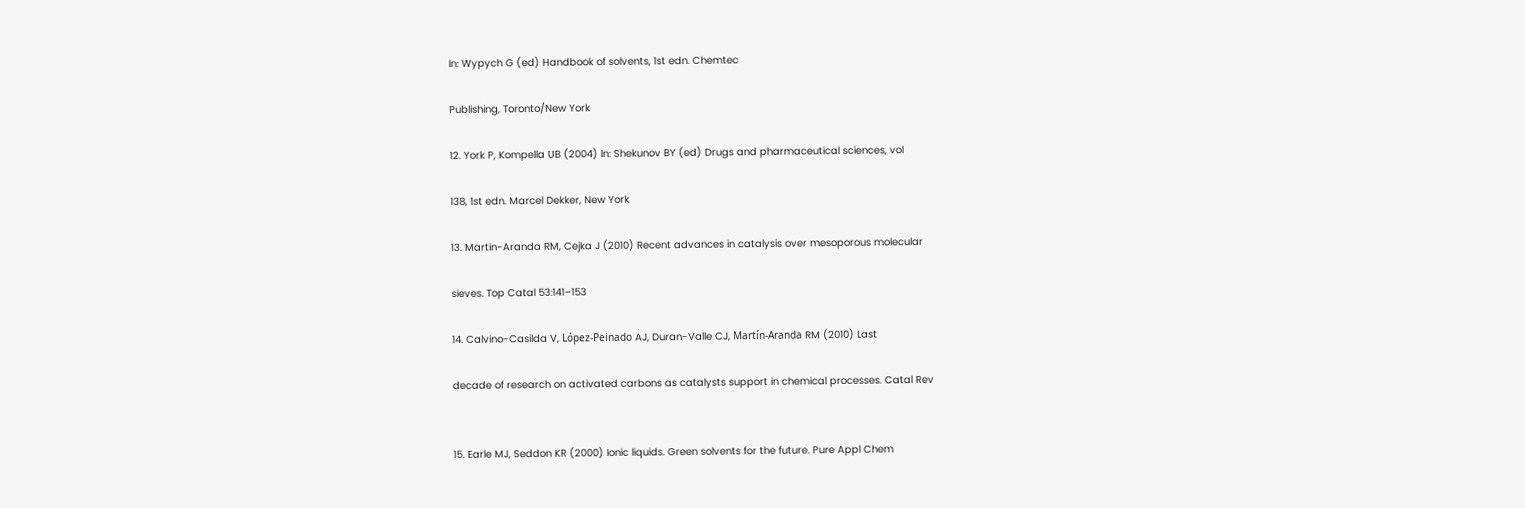In: Wypych G (ed) Handbook of solvents, 1st edn. Chemtec

Publishing, Toronto/New York

12. York P, Kompella UB (2004) In: Shekunov BY (ed) Drugs and pharmaceutical sciences, vol

138, 1st edn. Marcel Dekker, New York

13. Martin-Aranda RM, Cejka J (2010) Recent advances in catalysis over mesoporous molecular

sieves. Top Catal 53:141–153

14. Calvino-Casilda V, López-Peinado AJ, Duran-Valle CJ, Martín-Aranda RM (2010) Last

decade of research on activated carbons as catalysts support in chemical processes. Catal Rev


15. Earle MJ, Seddon KR (2000) Ionic liquids. Green solvents for the future. Pure Appl Chem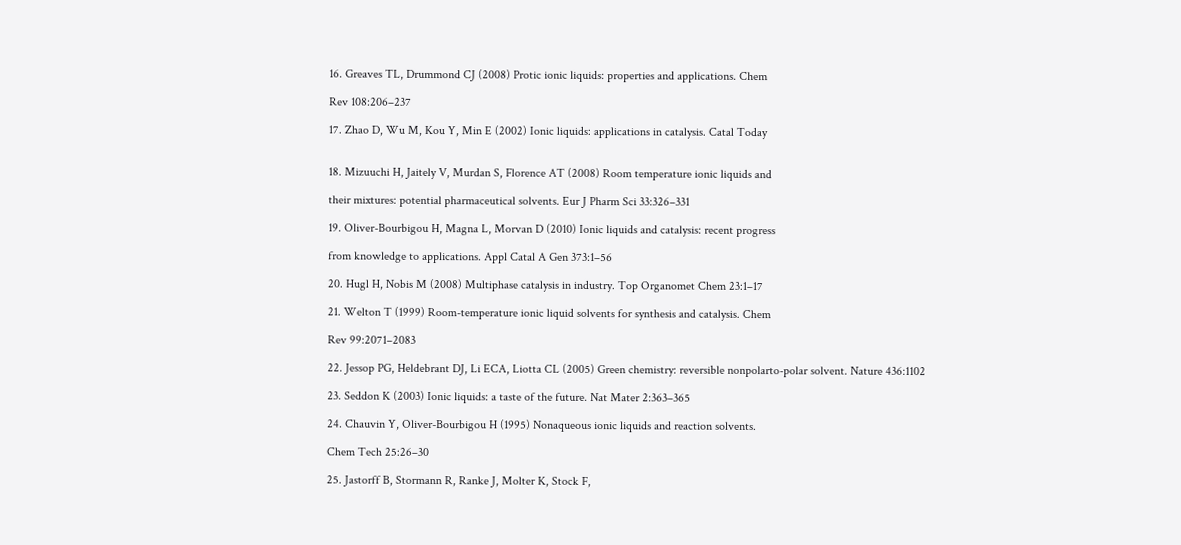16. Greaves TL, Drummond CJ (2008) Protic ionic liquids: properties and applications. Chem

Rev 108:206–237

17. Zhao D, Wu M, Kou Y, Min E (2002) Ionic liquids: applications in catalysis. Catal Today


18. Mizuuchi H, Jaitely V, Murdan S, Florence AT (2008) Room temperature ionic liquids and

their mixtures: potential pharmaceutical solvents. Eur J Pharm Sci 33:326–331

19. Oliver-Bourbigou H, Magna L, Morvan D (2010) Ionic liquids and catalysis: recent progress

from knowledge to applications. Appl Catal A Gen 373:1–56

20. Hugl H, Nobis M (2008) Multiphase catalysis in industry. Top Organomet Chem 23:1–17

21. Welton T (1999) Room-temperature ionic liquid solvents for synthesis and catalysis. Chem

Rev 99:2071–2083

22. Jessop PG, Heldebrant DJ, Li ECA, Liotta CL (2005) Green chemistry: reversible nonpolarto-polar solvent. Nature 436:1102

23. Seddon K (2003) Ionic liquids: a taste of the future. Nat Mater 2:363–365

24. Chauvin Y, Oliver-Bourbigou H (1995) Nonaqueous ionic liquids and reaction solvents.

Chem Tech 25:26–30

25. Jastorff B, Stormann R, Ranke J, Molter K, Stock F,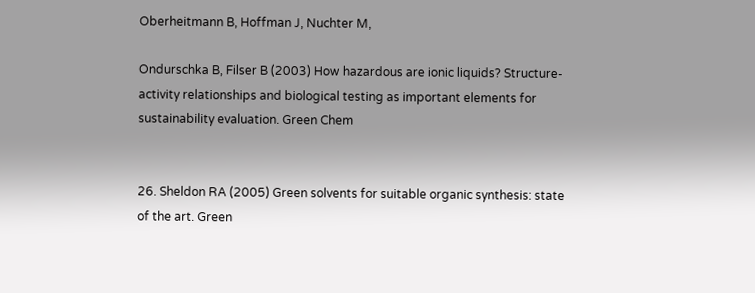Oberheitmann B, Hoffman J, Nuchter M,

Ondurschka B, Filser B (2003) How hazardous are ionic liquids? Structure-activity relationships and biological testing as important elements for sustainability evaluation. Green Chem


26. Sheldon RA (2005) Green solvents for suitable organic synthesis: state of the art. Green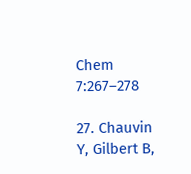Chem 7:267–278

27. Chauvin Y, Gilbert B,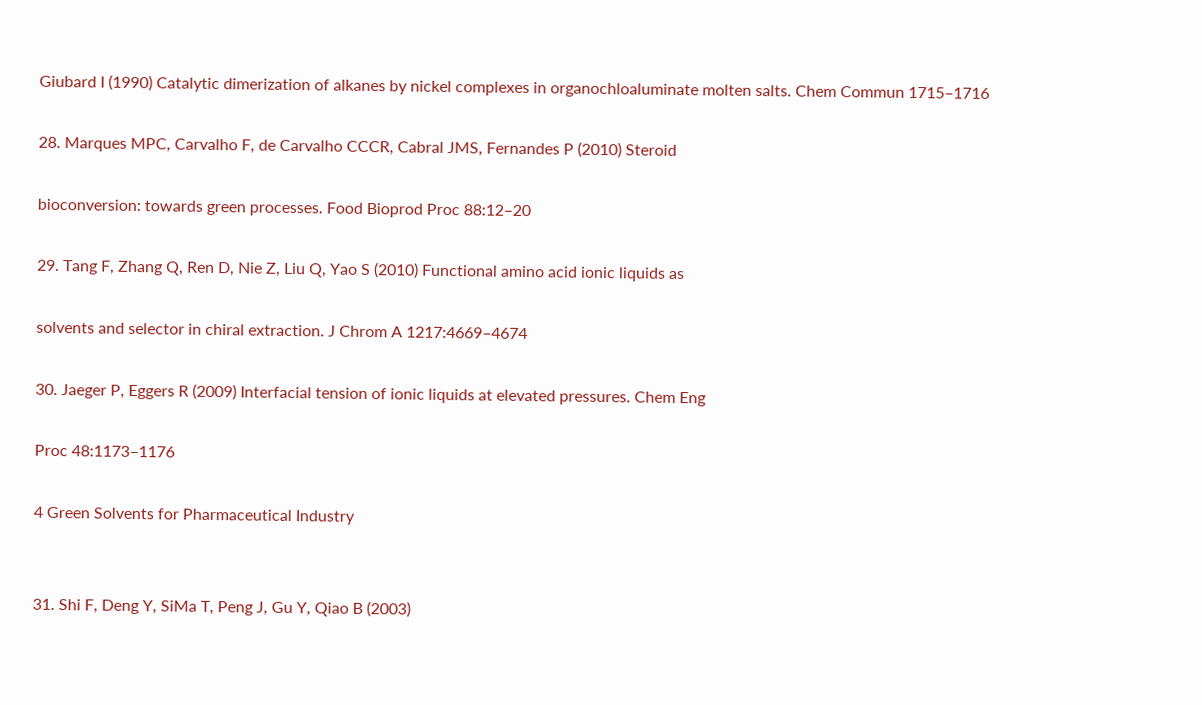Giubard I (1990) Catalytic dimerization of alkanes by nickel complexes in organochloaluminate molten salts. Chem Commun 1715–1716

28. Marques MPC, Carvalho F, de Carvalho CCCR, Cabral JMS, Fernandes P (2010) Steroid

bioconversion: towards green processes. Food Bioprod Proc 88:12–20

29. Tang F, Zhang Q, Ren D, Nie Z, Liu Q, Yao S (2010) Functional amino acid ionic liquids as

solvents and selector in chiral extraction. J Chrom A 1217:4669–4674

30. Jaeger P, Eggers R (2009) Interfacial tension of ionic liquids at elevated pressures. Chem Eng

Proc 48:1173–1176

4 Green Solvents for Pharmaceutical Industry


31. Shi F, Deng Y, SiMa T, Peng J, Gu Y, Qiao B (2003)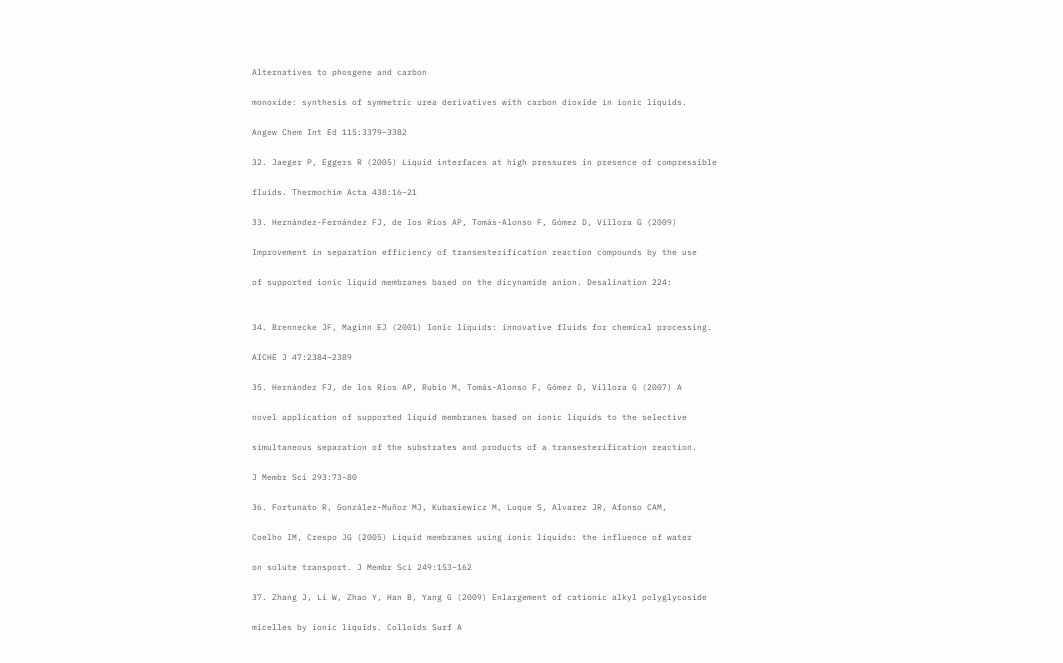Alternatives to phosgene and carbon

monoxide: synthesis of symmetric urea derivatives with carbon dioxide in ionic liquids.

Angew Chem Int Ed 115:3379–3382

32. Jaeger P, Eggers R (2005) Liquid interfaces at high pressures in presence of compressible

fluids. Thermochim Acta 438:16–21

33. Hernández-Fernández FJ, de los Ríos AP, Tomás-Alonso F, Gómez D, Villora G (2009)

Improvement in separation efficiency of transesterification reaction compounds by the use

of supported ionic liquid membranes based on the dicynamide anion. Desalination 224:


34. Brennecke JF, Maginn EJ (2001) Ionic liquids: innovative fluids for chemical processing.

AICHE J 47:2384–2389

35. Hernández FJ, de los Ríos AP, Rubio M, Tomás-Alonso F, Gómez D, Villora G (2007) A

novel application of supported liquid membranes based on ionic liquids to the selective

simultaneous separation of the substrates and products of a transesterification reaction.

J Membr Sci 293:73–80

36. Fortunato R, González-Muñoz MJ, Kubasiewicz M, Luque S, Alvarez JR, Afonso CAM,

Coelho IM, Crespo JG (2005) Liquid membranes using ionic liquids: the influence of water

on solute transport. J Membr Sci 249:153–162

37. Zhang J, Li W, Zhao Y, Han B, Yang G (2009) Enlargement of cationic alkyl polyglycoside

micelles by ionic liquids. Colloids Surf A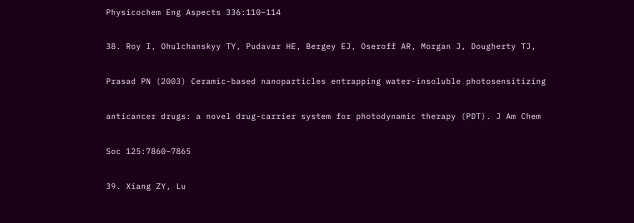Physicochem Eng Aspects 336:110–114

38. Roy I, Ohulchanskyy TY, Pudavar HE, Bergey EJ, Oseroff AR, Morgan J, Dougherty TJ,

Prasad PN (2003) Ceramic-based nanoparticles entrapping water-insoluble photosensitizing

anticancer drugs: a novel drug-carrier system for photodynamic therapy (PDT). J Am Chem

Soc 125:7860–7865

39. Xiang ZY, Lu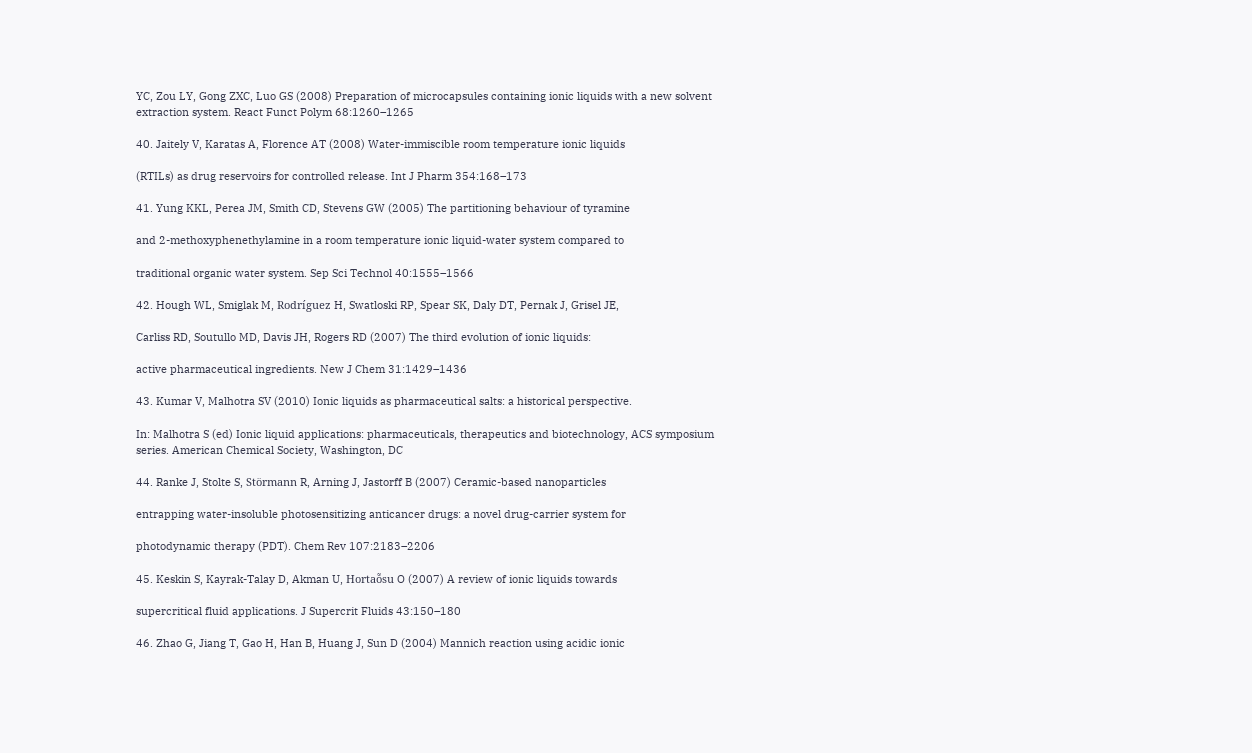YC, Zou LY, Gong ZXC, Luo GS (2008) Preparation of microcapsules containing ionic liquids with a new solvent extraction system. React Funct Polym 68:1260–1265

40. Jaitely V, Karatas A, Florence AT (2008) Water-immiscible room temperature ionic liquids

(RTILs) as drug reservoirs for controlled release. Int J Pharm 354:168–173

41. Yung KKL, Perea JM, Smith CD, Stevens GW (2005) The partitioning behaviour of tyramine

and 2-methoxyphenethylamine in a room temperature ionic liquid-water system compared to

traditional organic water system. Sep Sci Technol 40:1555–1566

42. Hough WL, Smiglak M, Rodríguez H, Swatloski RP, Spear SK, Daly DT, Pernak J, Grisel JE,

Carliss RD, Soutullo MD, Davis JH, Rogers RD (2007) The third evolution of ionic liquids:

active pharmaceutical ingredients. New J Chem 31:1429–1436

43. Kumar V, Malhotra SV (2010) Ionic liquids as pharmaceutical salts: a historical perspective.

In: Malhotra S (ed) Ionic liquid applications: pharmaceuticals, therapeutics and biotechnology, ACS symposium series. American Chemical Society, Washington, DC

44. Ranke J, Stolte S, Störmann R, Arning J, Jastorff B (2007) Ceramic-based nanoparticles

entrapping water-insoluble photosensitizing anticancer drugs: a novel drug-carrier system for

photodynamic therapy (PDT). Chem Rev 107:2183–2206

45. Keskin S, Kayrak-Talay D, Akman U, Hortaỗsu O (2007) A review of ionic liquids towards

supercritical fluid applications. J Supercrit Fluids 43:150–180

46. Zhao G, Jiang T, Gao H, Han B, Huang J, Sun D (2004) Mannich reaction using acidic ionic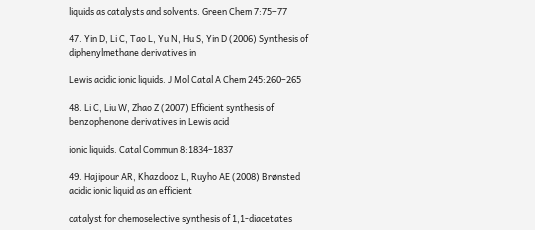liquids as catalysts and solvents. Green Chem 7:75–77

47. Yin D, Li C, Tao L, Yu N, Hu S, Yin D (2006) Synthesis of diphenylmethane derivatives in

Lewis acidic ionic liquids. J Mol Catal A Chem 245:260–265

48. Li C, Liu W, Zhao Z (2007) Efficient synthesis of benzophenone derivatives in Lewis acid

ionic liquids. Catal Commun 8:1834–1837

49. Hajipour AR, Khazdooz L, Ruyho AE (2008) Brønsted acidic ionic liquid as an efficient

catalyst for chemoselective synthesis of 1,1-diacetates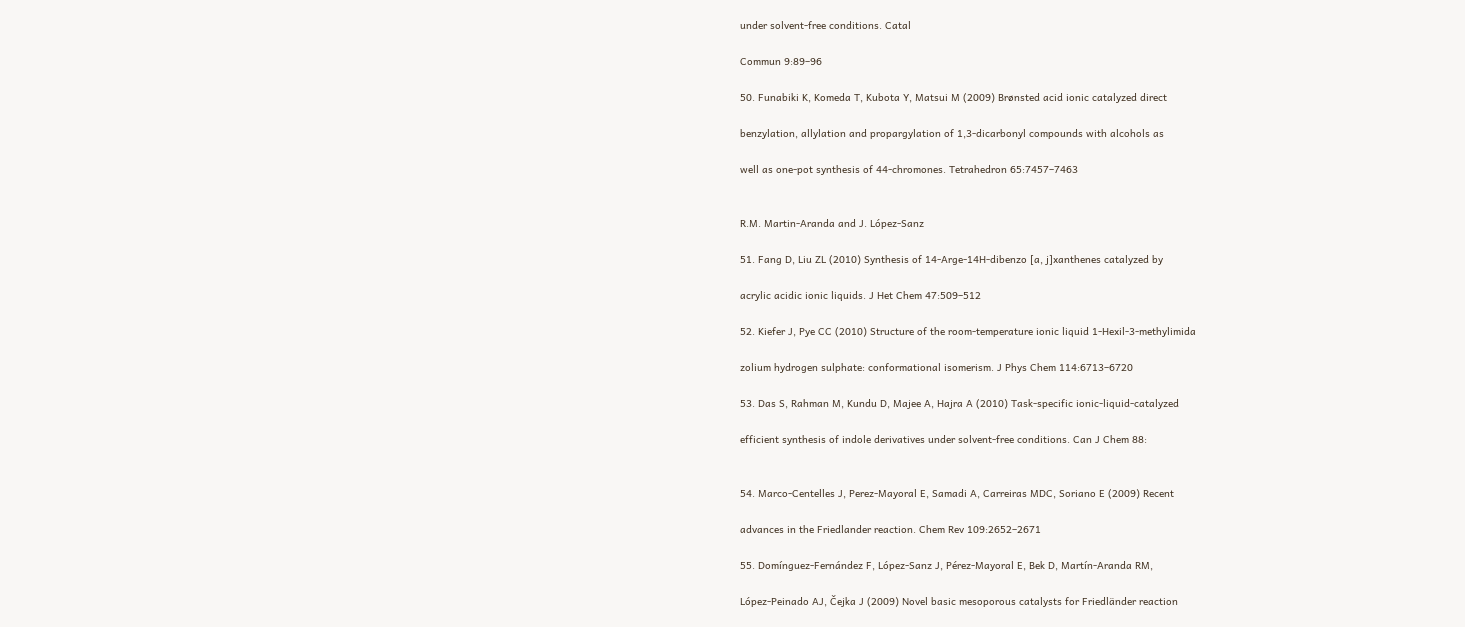under solvent-free conditions. Catal

Commun 9:89–96

50. Funabiki K, Komeda T, Kubota Y, Matsui M (2009) Brønsted acid ionic catalyzed direct

benzylation, allylation and propargylation of 1,3-dicarbonyl compounds with alcohols as

well as one-pot synthesis of 44-chromones. Tetrahedron 65:7457–7463


R.M. Martin-Aranda and J. López-Sanz

51. Fang D, Liu ZL (2010) Synthesis of 14-Arge-14H-dibenzo [a, j]xanthenes catalyzed by

acrylic acidic ionic liquids. J Het Chem 47:509–512

52. Kiefer J, Pye CC (2010) Structure of the room-temperature ionic liquid 1-Hexil-3-methylimida

zolium hydrogen sulphate: conformational isomerism. J Phys Chem 114:6713–6720

53. Das S, Rahman M, Kundu D, Majee A, Hajra A (2010) Task-specific ionic-liquid-catalyzed

efficient synthesis of indole derivatives under solvent-free conditions. Can J Chem 88:


54. Marco-Centelles J, Perez-Mayoral E, Samadi A, Carreiras MDC, Soriano E (2009) Recent

advances in the Friedlander reaction. Chem Rev 109:2652–2671

55. Domínguez-Fernández F, López-Sanz J, Pérez-Mayoral E, Bek D, Martín-Aranda RM,

López-Peinado AJ, Čejka J (2009) Novel basic mesoporous catalysts for Friedländer reaction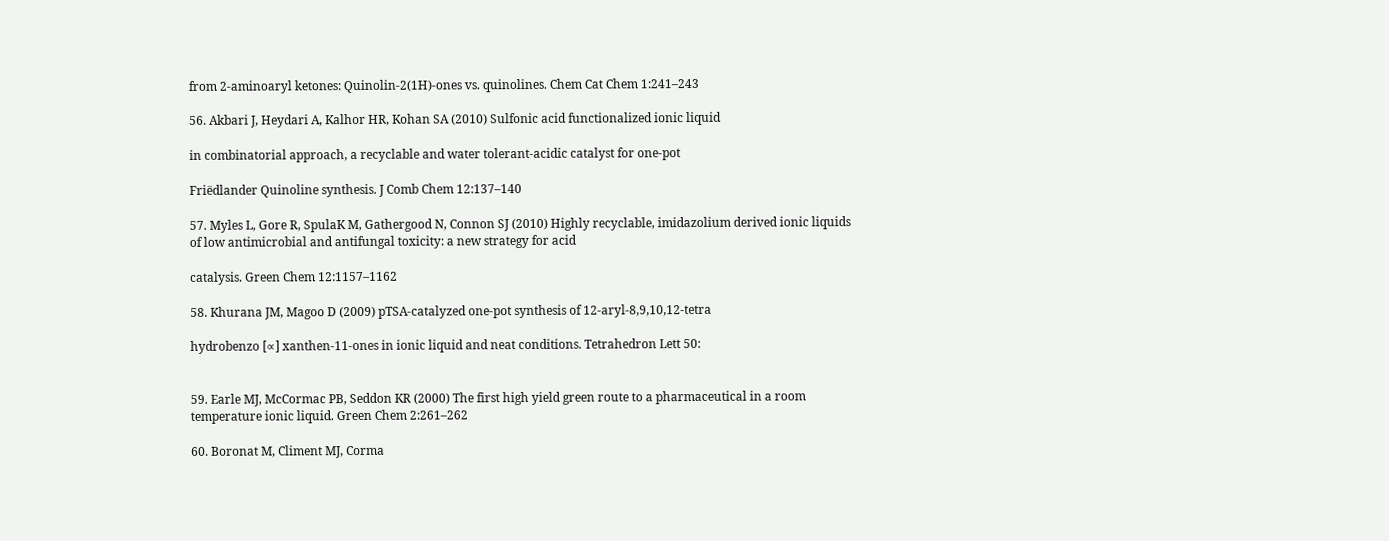from 2-aminoaryl ketones: Quinolin-2(1H)-ones vs. quinolines. Chem Cat Chem 1:241–243

56. Akbari J, Heydari A, Kalhor HR, Kohan SA (2010) Sulfonic acid functionalized ionic liquid

in combinatorial approach, a recyclable and water tolerant-acidic catalyst for one-pot

Friëdlander Quinoline synthesis. J Comb Chem 12:137–140

57. Myles L, Gore R, SpulaK M, Gathergood N, Connon SJ (2010) Highly recyclable, imidazolium derived ionic liquids of low antimicrobial and antifungal toxicity: a new strategy for acid

catalysis. Green Chem 12:1157–1162

58. Khurana JM, Magoo D (2009) pTSA-catalyzed one-pot synthesis of 12-aryl-8,9,10,12-tetra

hydrobenzo [∝] xanthen-11-ones in ionic liquid and neat conditions. Tetrahedron Lett 50:


59. Earle MJ, McCormac PB, Seddon KR (2000) The first high yield green route to a pharmaceutical in a room temperature ionic liquid. Green Chem 2:261–262

60. Boronat M, Climent MJ, Corma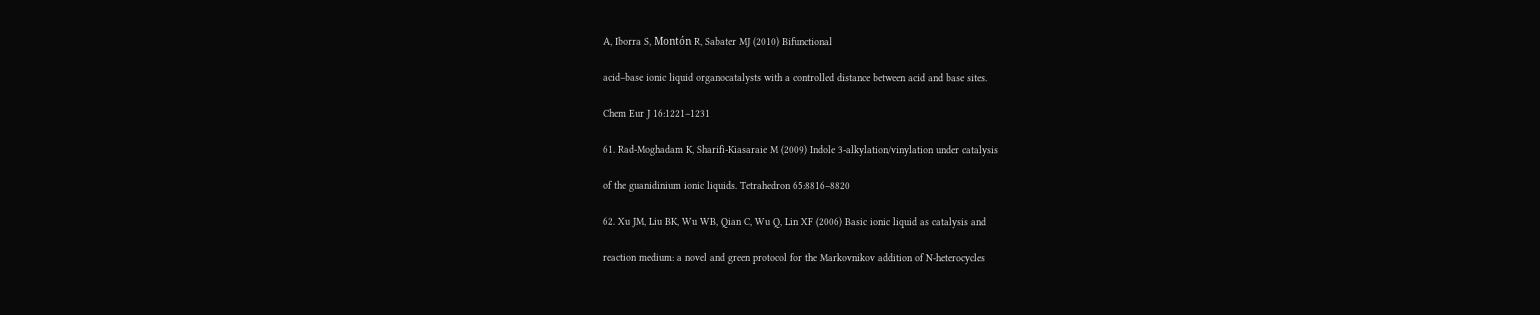A, Iborra S, Montón R, Sabater MJ (2010) Bifunctional

acid–base ionic liquid organocatalysts with a controlled distance between acid and base sites.

Chem Eur J 16:1221–1231

61. Rad-Moghadam K, Sharifi-Kiasaraie M (2009) Indole 3-alkylation/vinylation under catalysis

of the guanidinium ionic liquids. Tetrahedron 65:8816–8820

62. Xu JM, Liu BK, Wu WB, Qian C, Wu Q, Lin XF (2006) Basic ionic liquid as catalysis and

reaction medium: a novel and green protocol for the Markovnikov addition of N-heterocycles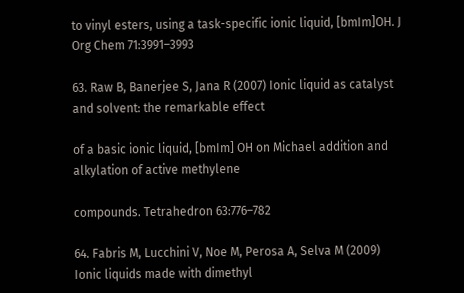to vinyl esters, using a task-specific ionic liquid, [bmIm]OH. J Org Chem 71:3991–3993

63. Raw B, Banerjee S, Jana R (2007) Ionic liquid as catalyst and solvent: the remarkable effect

of a basic ionic liquid, [bmIm] OH on Michael addition and alkylation of active methylene

compounds. Tetrahedron 63:776–782

64. Fabris M, Lucchini V, Noe M, Perosa A, Selva M (2009) Ionic liquids made with dimethyl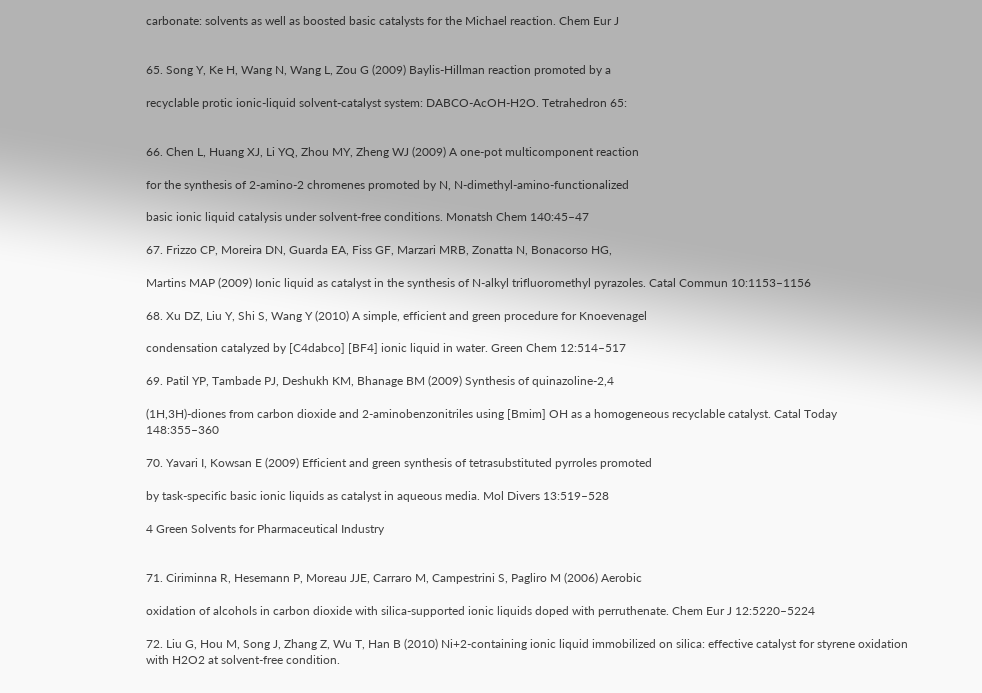carbonate: solvents as well as boosted basic catalysts for the Michael reaction. Chem Eur J


65. Song Y, Ke H, Wang N, Wang L, Zou G (2009) Baylis-Hillman reaction promoted by a

recyclable protic ionic-liquid solvent-catalyst system: DABCO-AcOH-H2O. Tetrahedron 65:


66. Chen L, Huang XJ, Li YQ, Zhou MY, Zheng WJ (2009) A one-pot multicomponent reaction

for the synthesis of 2-amino-2 chromenes promoted by N, N-dimethyl-amino-functionalized

basic ionic liquid catalysis under solvent-free conditions. Monatsh Chem 140:45–47

67. Frizzo CP, Moreira DN, Guarda EA, Fiss GF, Marzari MRB, Zonatta N, Bonacorso HG,

Martins MAP (2009) Ionic liquid as catalyst in the synthesis of N-alkyl trifluoromethyl pyrazoles. Catal Commun 10:1153–1156

68. Xu DZ, Liu Y, Shi S, Wang Y (2010) A simple, efficient and green procedure for Knoevenagel

condensation catalyzed by [C4dabco] [BF4] ionic liquid in water. Green Chem 12:514–517

69. Patil YP, Tambade PJ, Deshukh KM, Bhanage BM (2009) Synthesis of quinazoline-2,4

(1H,3H)-diones from carbon dioxide and 2-aminobenzonitriles using [Bmim] OH as a homogeneous recyclable catalyst. Catal Today 148:355–360

70. Yavari I, Kowsan E (2009) Efficient and green synthesis of tetrasubstituted pyrroles promoted

by task-specific basic ionic liquids as catalyst in aqueous media. Mol Divers 13:519–528

4 Green Solvents for Pharmaceutical Industry


71. Ciriminna R, Hesemann P, Moreau JJE, Carraro M, Campestrini S, Pagliro M (2006) Aerobic

oxidation of alcohols in carbon dioxide with silica-supported ionic liquids doped with perruthenate. Chem Eur J 12:5220–5224

72. Liu G, Hou M, Song J, Zhang Z, Wu T, Han B (2010) Ni+2-containing ionic liquid immobilized on silica: effective catalyst for styrene oxidation with H2O2 at solvent-free condition.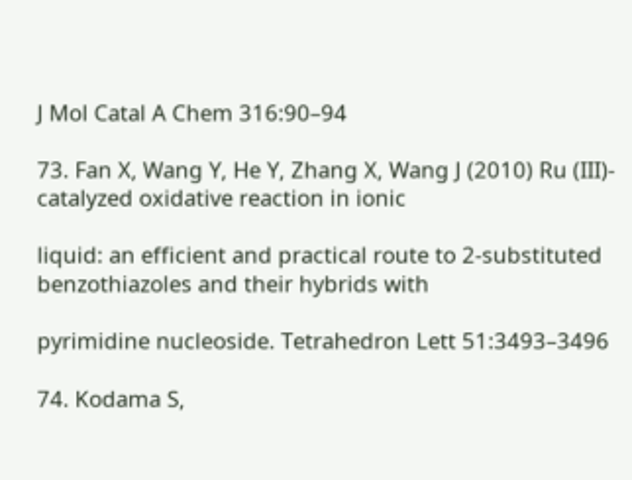J Mol Catal A Chem 316:90–94

73. Fan X, Wang Y, He Y, Zhang X, Wang J (2010) Ru (III)- catalyzed oxidative reaction in ionic

liquid: an efficient and practical route to 2-substituted benzothiazoles and their hybrids with

pyrimidine nucleoside. Tetrahedron Lett 51:3493–3496

74. Kodama S,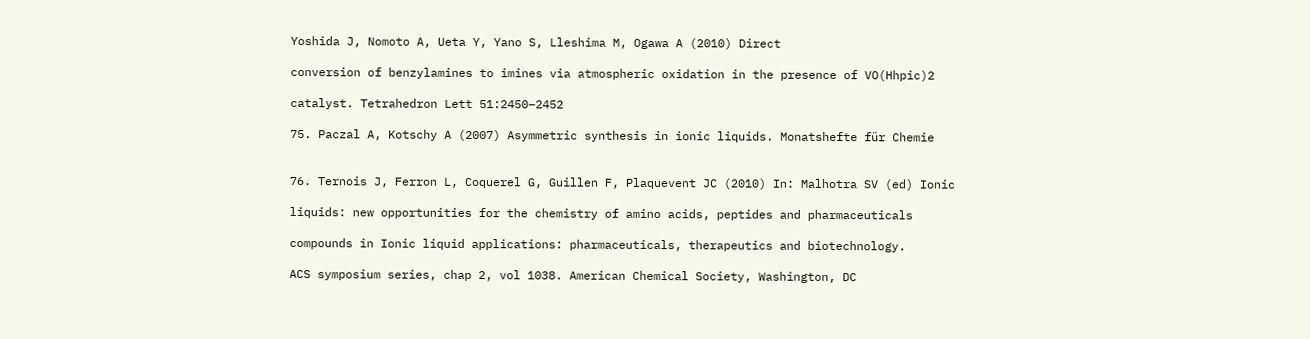Yoshida J, Nomoto A, Ueta Y, Yano S, Lleshima M, Ogawa A (2010) Direct

conversion of benzylamines to imines via atmospheric oxidation in the presence of VO(Hhpic)2

catalyst. Tetrahedron Lett 51:2450–2452

75. Paczal A, Kotschy A (2007) Asymmetric synthesis in ionic liquids. Monatshefte für Chemie


76. Ternois J, Ferron L, Coquerel G, Guillen F, Plaquevent JC (2010) In: Malhotra SV (ed) Ionic

liquids: new opportunities for the chemistry of amino acids, peptides and pharmaceuticals

compounds in Ionic liquid applications: pharmaceuticals, therapeutics and biotechnology.

ACS symposium series, chap 2, vol 1038. American Chemical Society, Washington, DC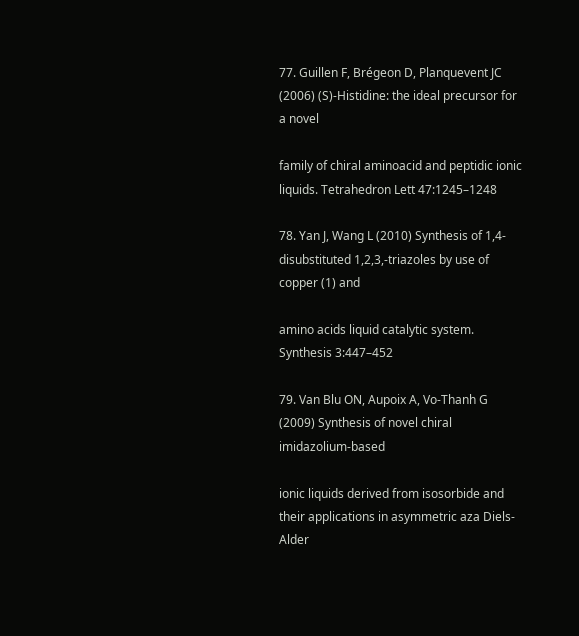77. Guillen F, Brégeon D, Planquevent JC (2006) (S)-Histidine: the ideal precursor for a novel

family of chiral aminoacid and peptidic ionic liquids. Tetrahedron Lett 47:1245–1248

78. Yan J, Wang L (2010) Synthesis of 1,4-disubstituted 1,2,3,-triazoles by use of copper (1) and

amino acids liquid catalytic system. Synthesis 3:447–452

79. Van Blu ON, Aupoix A, Vo-Thanh G (2009) Synthesis of novel chiral imidazolium-based

ionic liquids derived from isosorbide and their applications in asymmetric aza Diels-Alder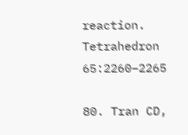reaction. Tetrahedron 65:2260–2265

80. Tran CD,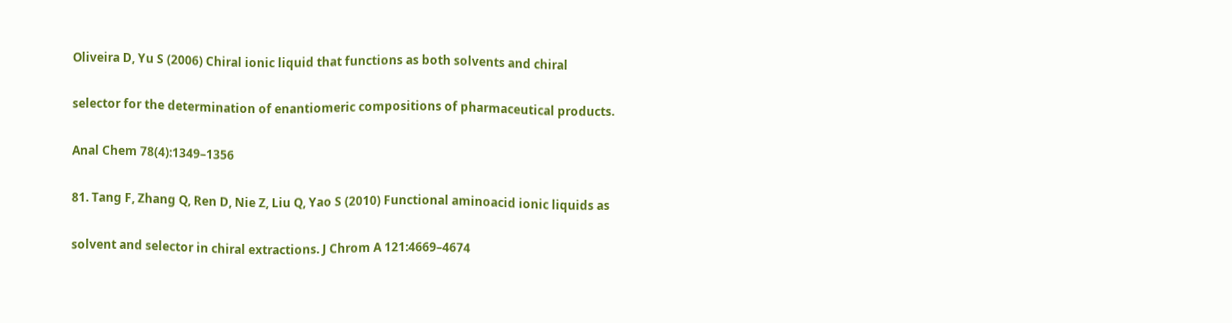Oliveira D, Yu S (2006) Chiral ionic liquid that functions as both solvents and chiral

selector for the determination of enantiomeric compositions of pharmaceutical products.

Anal Chem 78(4):1349–1356

81. Tang F, Zhang Q, Ren D, Nie Z, Liu Q, Yao S (2010) Functional aminoacid ionic liquids as

solvent and selector in chiral extractions. J Chrom A 121:4669–4674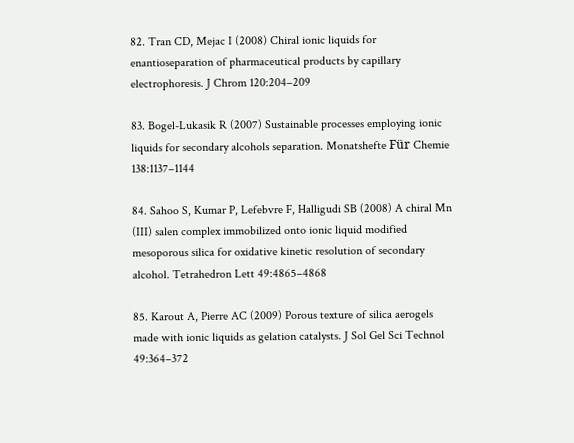82. Tran CD, Mejac I (2008) Chiral ionic liquids for enantioseparation of pharmaceutical products by capillary electrophoresis. J Chrom 120:204–209

83. Bogel-Lukasik R (2007) Sustainable processes employing ionic liquids for secondary alcohols separation. Monatshefte Für Chemie 138:1137–1144

84. Sahoo S, Kumar P, Lefebvre F, Halligudi SB (2008) A chiral Mn (III) salen complex immobilized onto ionic liquid modified mesoporous silica for oxidative kinetic resolution of secondary alcohol. Tetrahedron Lett 49:4865–4868

85. Karout A, Pierre AC (2009) Porous texture of silica aerogels made with ionic liquids as gelation catalysts. J Sol Gel Sci Technol 49:364–372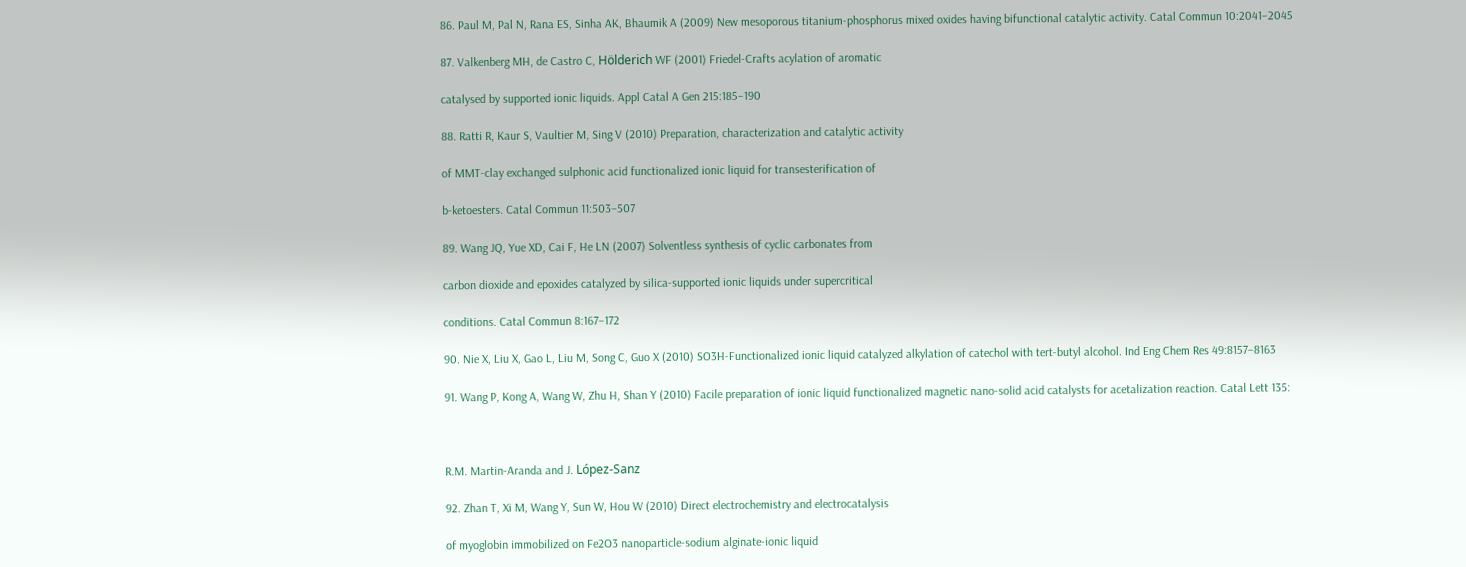86. Paul M, Pal N, Rana ES, Sinha AK, Bhaumik A (2009) New mesoporous titanium-phosphorus mixed oxides having bifunctional catalytic activity. Catal Commun 10:2041–2045

87. Valkenberg MH, de Castro C, Hölderich WF (2001) Friedel-Crafts acylation of aromatic

catalysed by supported ionic liquids. Appl Catal A Gen 215:185–190

88. Ratti R, Kaur S, Vaultier M, Sing V (2010) Preparation, characterization and catalytic activity

of MMT-clay exchanged sulphonic acid functionalized ionic liquid for transesterification of

b-ketoesters. Catal Commun 11:503–507

89. Wang JQ, Yue XD, Cai F, He LN (2007) Solventless synthesis of cyclic carbonates from

carbon dioxide and epoxides catalyzed by silica-supported ionic liquids under supercritical

conditions. Catal Commun 8:167–172

90. Nie X, Liu X, Gao L, Liu M, Song C, Guo X (2010) SO3H-Functionalized ionic liquid catalyzed alkylation of catechol with tert-butyl alcohol. Ind Eng Chem Res 49:8157–8163

91. Wang P, Kong A, Wang W, Zhu H, Shan Y (2010) Facile preparation of ionic liquid functionalized magnetic nano-solid acid catalysts for acetalization reaction. Catal Lett 135:



R.M. Martin-Aranda and J. López-Sanz

92. Zhan T, Xi M, Wang Y, Sun W, Hou W (2010) Direct electrochemistry and electrocatalysis

of myoglobin immobilized on Fe2O3 nanoparticle-sodium alginate-ionic liquid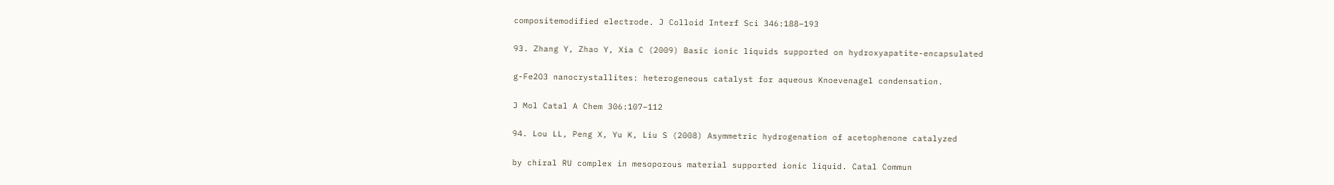compositemodified electrode. J Colloid Interf Sci 346:188–193

93. Zhang Y, Zhao Y, Xia C (2009) Basic ionic liquids supported on hydroxyapatite-encapsulated

g-Fe2O3 nanocrystallites: heterogeneous catalyst for aqueous Knoevenagel condensation.

J Mol Catal A Chem 306:107–112

94. Lou LL, Peng X, Yu K, Liu S (2008) Asymmetric hydrogenation of acetophenone catalyzed

by chiral RU complex in mesoporous material supported ionic liquid. Catal Commun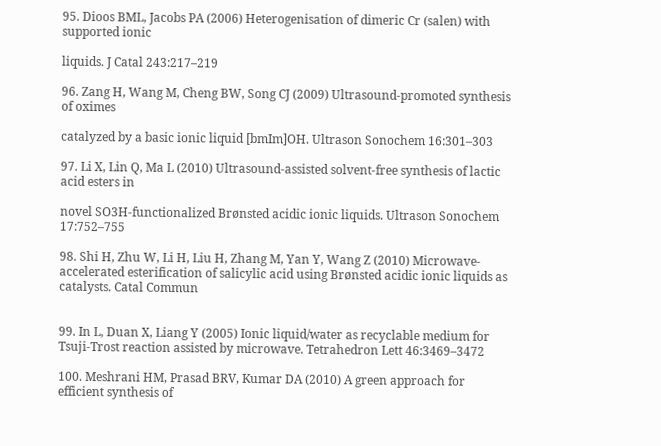95. Dioos BML, Jacobs PA (2006) Heterogenisation of dimeric Cr (salen) with supported ionic

liquids. J Catal 243:217–219

96. Zang H, Wang M, Cheng BW, Song CJ (2009) Ultrasound-promoted synthesis of oximes

catalyzed by a basic ionic liquid [bmIm]OH. Ultrason Sonochem 16:301–303

97. Li X, Lin Q, Ma L (2010) Ultrasound-assisted solvent-free synthesis of lactic acid esters in

novel SO3H-functionalized Brønsted acidic ionic liquids. Ultrason Sonochem 17:752–755

98. Shi H, Zhu W, Li H, Liu H, Zhang M, Yan Y, Wang Z (2010) Microwave-accelerated esterification of salicylic acid using Brønsted acidic ionic liquids as catalysts. Catal Commun


99. In L, Duan X, Liang Y (2005) Ionic liquid/water as recyclable medium for Tsuji-Trost reaction assisted by microwave. Tetrahedron Lett 46:3469–3472

100. Meshrani HM, Prasad BRV, Kumar DA (2010) A green approach for efficient synthesis of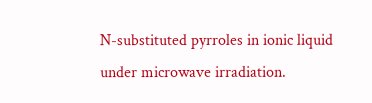N-substituted pyrroles in ionic liquid under microwave irradiation.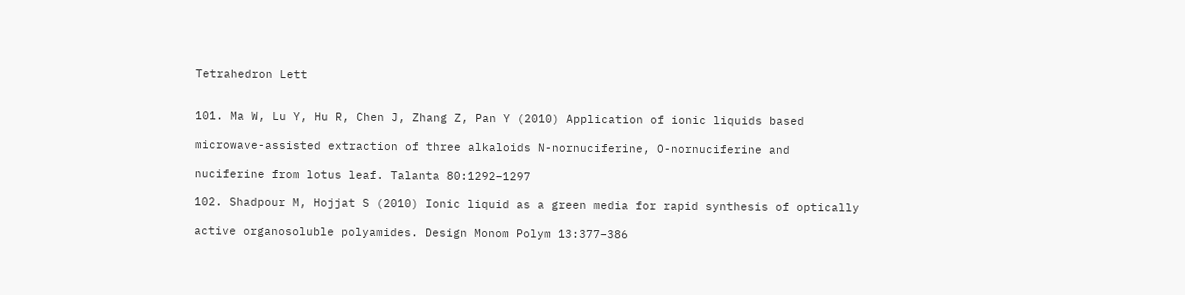Tetrahedron Lett


101. Ma W, Lu Y, Hu R, Chen J, Zhang Z, Pan Y (2010) Application of ionic liquids based

microwave-assisted extraction of three alkaloids N-nornuciferine, O-nornuciferine and

nuciferine from lotus leaf. Talanta 80:1292–1297

102. Shadpour M, Hojjat S (2010) Ionic liquid as a green media for rapid synthesis of optically

active organosoluble polyamides. Design Monom Polym 13:377–386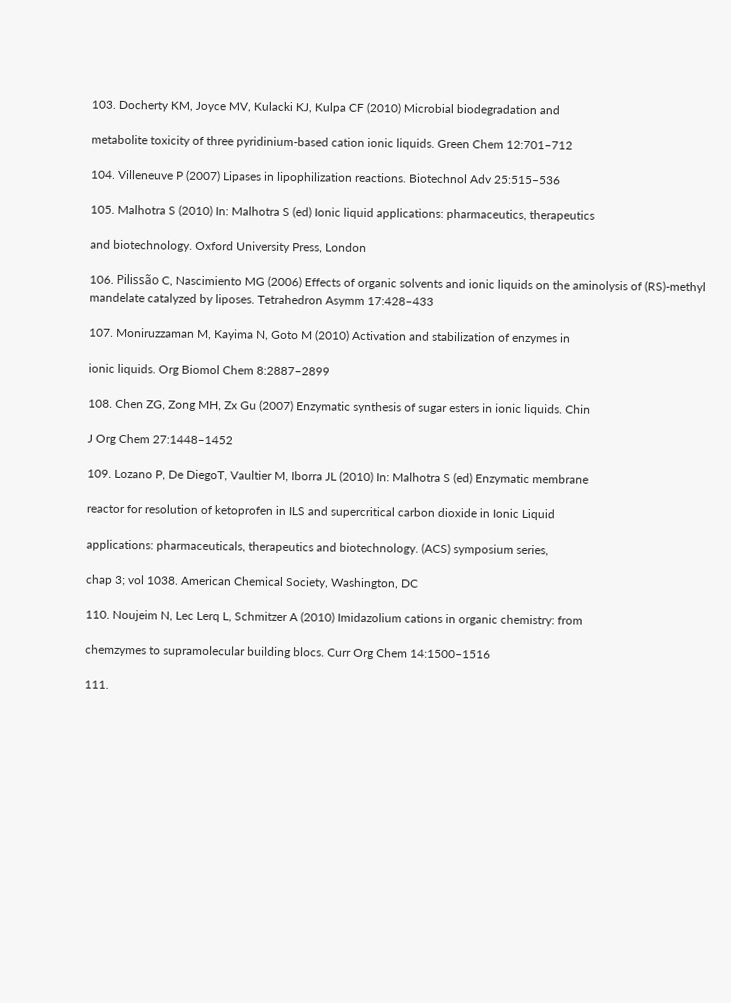103. Docherty KM, Joyce MV, Kulacki KJ, Kulpa CF (2010) Microbial biodegradation and

metabolite toxicity of three pyridinium-based cation ionic liquids. Green Chem 12:701–712

104. Villeneuve P (2007) Lipases in lipophilization reactions. Biotechnol Adv 25:515–536

105. Malhotra S (2010) In: Malhotra S (ed) Ionic liquid applications: pharmaceutics, therapeutics

and biotechnology. Oxford University Press, London

106. Pilissão C, Nascimiento MG (2006) Effects of organic solvents and ionic liquids on the aminolysis of (RS)-methyl mandelate catalyzed by liposes. Tetrahedron Asymm 17:428–433

107. Moniruzzaman M, Kayima N, Goto M (2010) Activation and stabilization of enzymes in

ionic liquids. Org Biomol Chem 8:2887–2899

108. Chen ZG, Zong MH, Zx Gu (2007) Enzymatic synthesis of sugar esters in ionic liquids. Chin

J Org Chem 27:1448–1452

109. Lozano P, De DiegoT, Vaultier M, Iborra JL (2010) In: Malhotra S (ed) Enzymatic membrane

reactor for resolution of ketoprofen in ILS and supercritical carbon dioxide in Ionic Liquid

applications: pharmaceuticals, therapeutics and biotechnology. (ACS) symposium series,

chap 3; vol 1038. American Chemical Society, Washington, DC

110. Noujeim N, Lec Lerq L, Schmitzer A (2010) Imidazolium cations in organic chemistry: from

chemzymes to supramolecular building blocs. Curr Org Chem 14:1500–1516

111.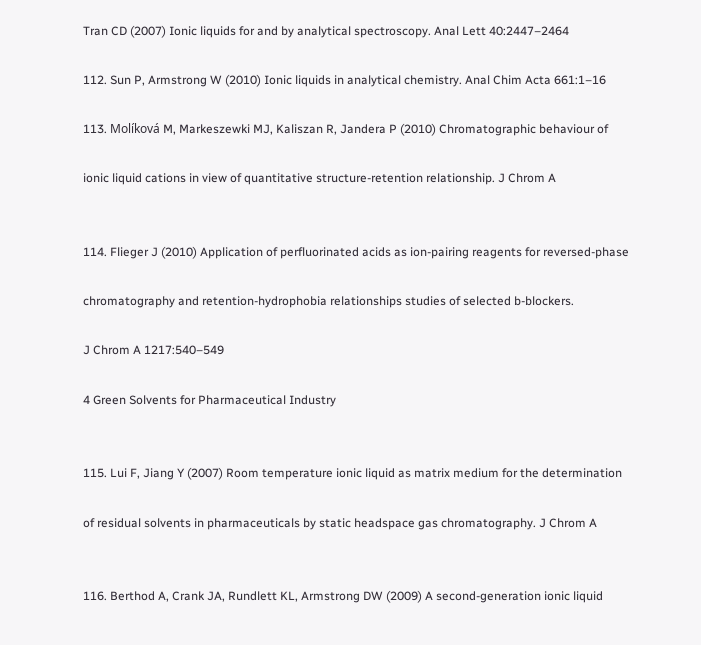Tran CD (2007) Ionic liquids for and by analytical spectroscopy. Anal Lett 40:2447–2464

112. Sun P, Armstrong W (2010) Ionic liquids in analytical chemistry. Anal Chim Acta 661:1–16

113. Molíková M, Markeszewki MJ, Kaliszan R, Jandera P (2010) Chromatographic behaviour of

ionic liquid cations in view of quantitative structure-retention relationship. J Chrom A


114. Flieger J (2010) Application of perfluorinated acids as ion-pairing reagents for reversed-phase

chromatography and retention-hydrophobia relationships studies of selected b-blockers.

J Chrom A 1217:540–549

4 Green Solvents for Pharmaceutical Industry


115. Lui F, Jiang Y (2007) Room temperature ionic liquid as matrix medium for the determination

of residual solvents in pharmaceuticals by static headspace gas chromatography. J Chrom A


116. Berthod A, Crank JA, Rundlett KL, Armstrong DW (2009) A second-generation ionic liquid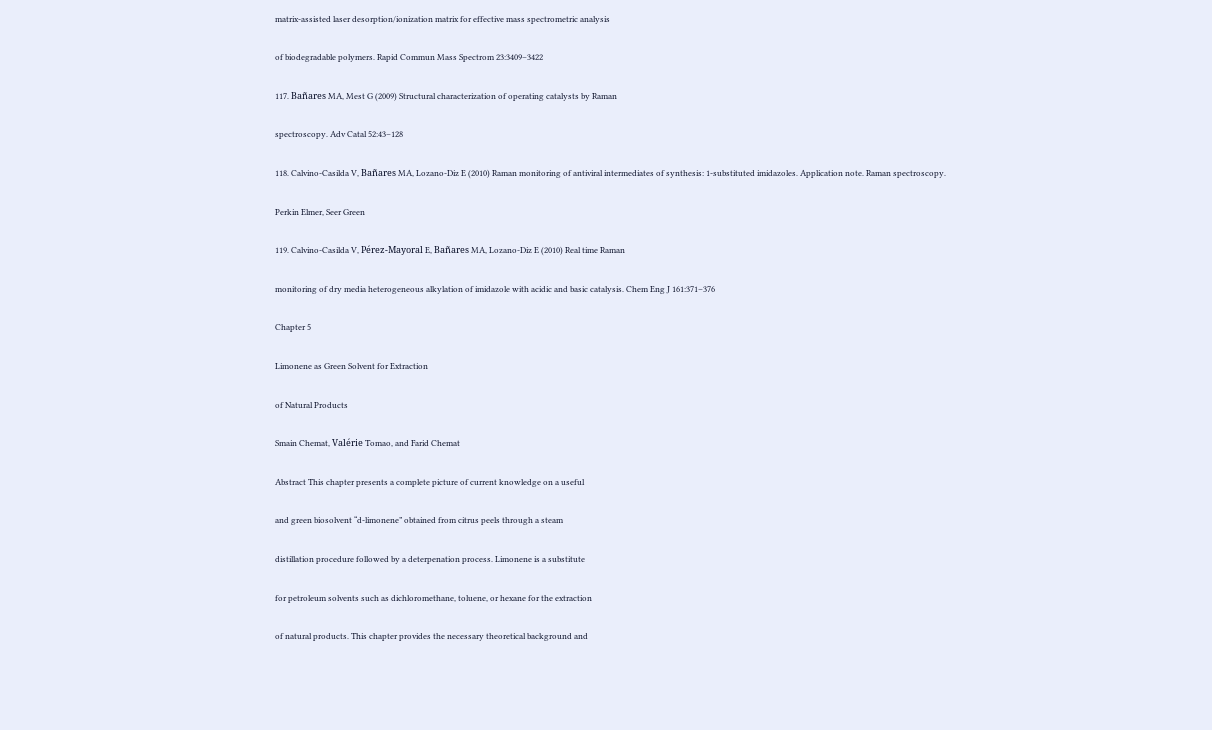matrix-assisted laser desorption/ionization matrix for effective mass spectrometric analysis

of biodegradable polymers. Rapid Commun Mass Spectrom 23:3409–3422

117. Bañares MA, Mest G (2009) Structural characterization of operating catalysts by Raman

spectroscopy. Adv Catal 52:43–128

118. Calvino-Casilda V, Bañares MA, Lozano-Diz E (2010) Raman monitoring of antiviral intermediates of synthesis: 1-substituted imidazoles. Application note. Raman spectroscopy.

Perkin Elmer, Seer Green

119. Calvino-Casilda V, Pérez-Mayoral E, Bañares MA, Lozano-Diz E (2010) Real time Raman

monitoring of dry media heterogeneous alkylation of imidazole with acidic and basic catalysis. Chem Eng J 161:371–376

Chapter 5

Limonene as Green Solvent for Extraction

of Natural Products

Smain Chemat, Valérie Tomao, and Farid Chemat

Abstract This chapter presents a complete picture of current knowledge on a useful

and green biosolvent “d-limonene” obtained from citrus peels through a steam

distillation procedure followed by a deterpenation process. Limonene is a substitute

for petroleum solvents such as dichloromethane, toluene, or hexane for the extraction

of natural products. This chapter provides the necessary theoretical background and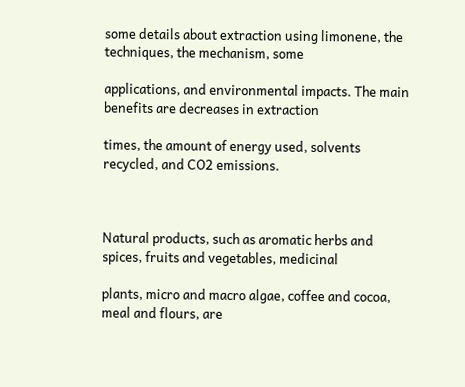some details about extraction using limonene, the techniques, the mechanism, some

applications, and environmental impacts. The main benefits are decreases in extraction

times, the amount of energy used, solvents recycled, and CO2 emissions.



Natural products, such as aromatic herbs and spices, fruits and vegetables, medicinal

plants, micro and macro algae, coffee and cocoa, meal and flours, are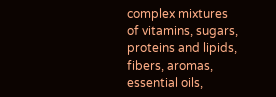complex mixtures of vitamins, sugars, proteins and lipids, fibers, aromas, essential oils,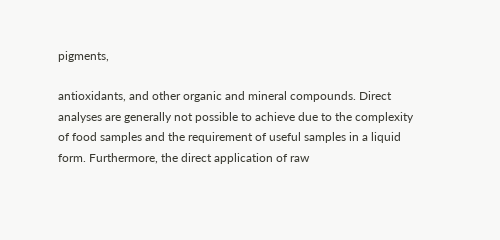pigments,

antioxidants, and other organic and mineral compounds. Direct analyses are generally not possible to achieve due to the complexity of food samples and the requirement of useful samples in a liquid form. Furthermore, the direct application of raw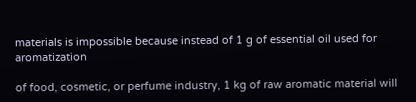materials is impossible because instead of 1 g of essential oil used for aromatization

of food, cosmetic, or perfume industry, 1 kg of raw aromatic material will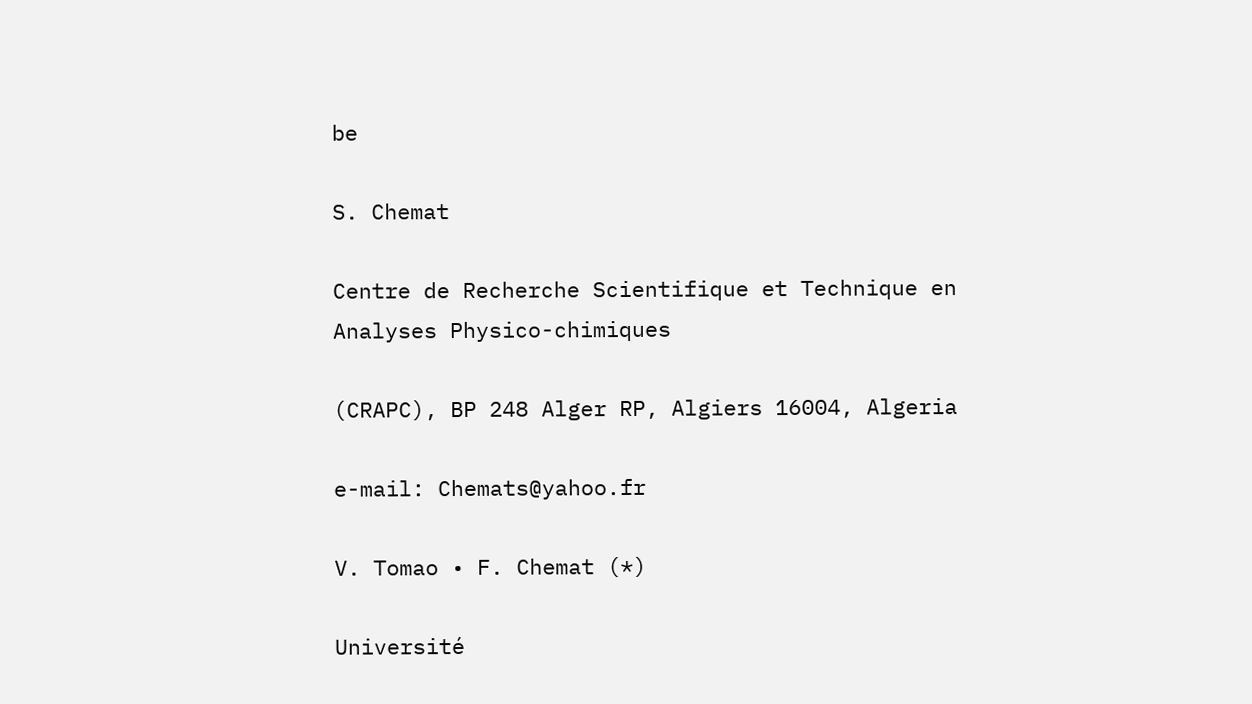be

S. Chemat

Centre de Recherche Scientifique et Technique en Analyses Physico-chimiques

(CRAPC), BP 248 Alger RP, Algiers 16004, Algeria

e-mail: Chemats@yahoo.fr

V. Tomao • F. Chemat (*)

Université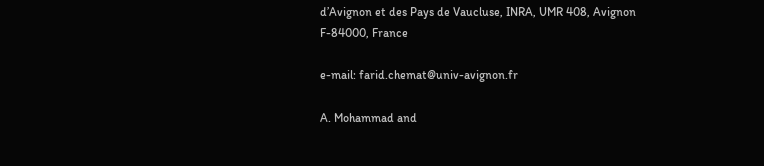d’Avignon et des Pays de Vaucluse, INRA, UMR 408, Avignon F-84000, France

e-mail: farid.chemat@univ-avignon.fr

A. Mohammad and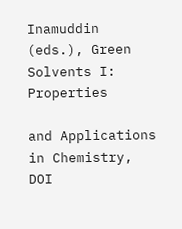Inamuddin (eds.), Green Solvents I: Properties

and Applications in Chemistry, DOI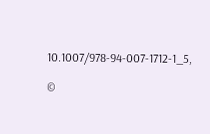10.1007/978-94-007-1712-1_5,

©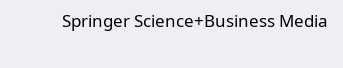Springer Science+Business Media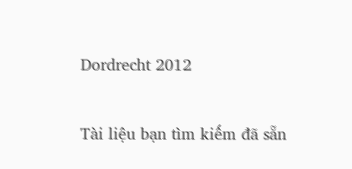Dordrecht 2012


Tài liệu bạn tìm kiếm đã sẵn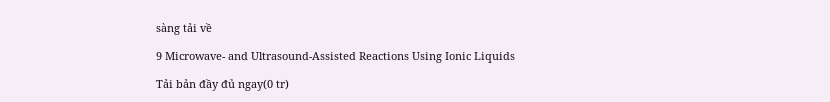sàng tải về

9 Microwave- and Ultrasound-Assisted Reactions Using Ionic Liquids

Tải bản đầy đủ ngay(0 tr)